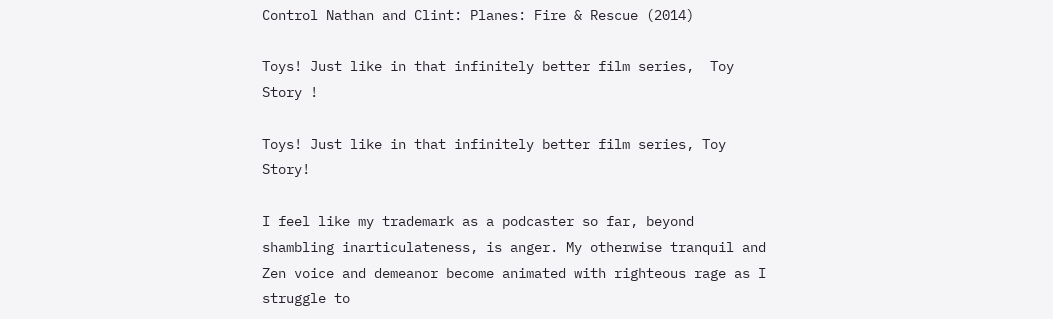Control Nathan and Clint: Planes: Fire & Rescue (2014)

Toys! Just like in that infinitely better film series,  Toy Story !

Toys! Just like in that infinitely better film series, Toy Story!

I feel like my trademark as a podcaster so far, beyond shambling inarticulateness, is anger. My otherwise tranquil and Zen voice and demeanor become animated with righteous rage as I struggle to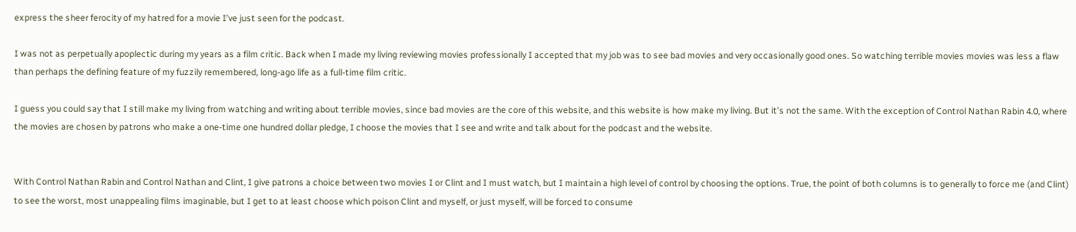express the sheer ferocity of my hatred for a movie I’ve just seen for the podcast.

I was not as perpetually apoplectic during my years as a film critic. Back when I made my living reviewing movies professionally I accepted that my job was to see bad movies and very occasionally good ones. So watching terrible movies movies was less a flaw than perhaps the defining feature of my fuzzily remembered, long-ago life as a full-time film critic.

I guess you could say that I still make my living from watching and writing about terrible movies, since bad movies are the core of this website, and this website is how make my living. But it’s not the same. With the exception of Control Nathan Rabin 4.0, where the movies are chosen by patrons who make a one-time one hundred dollar pledge, I choose the movies that I see and write and talk about for the podcast and the website.


With Control Nathan Rabin and Control Nathan and Clint, I give patrons a choice between two movies I or Clint and I must watch, but I maintain a high level of control by choosing the options. True, the point of both columns is to generally to force me (and Clint) to see the worst, most unappealing films imaginable, but I get to at least choose which poison Clint and myself, or just myself, will be forced to consume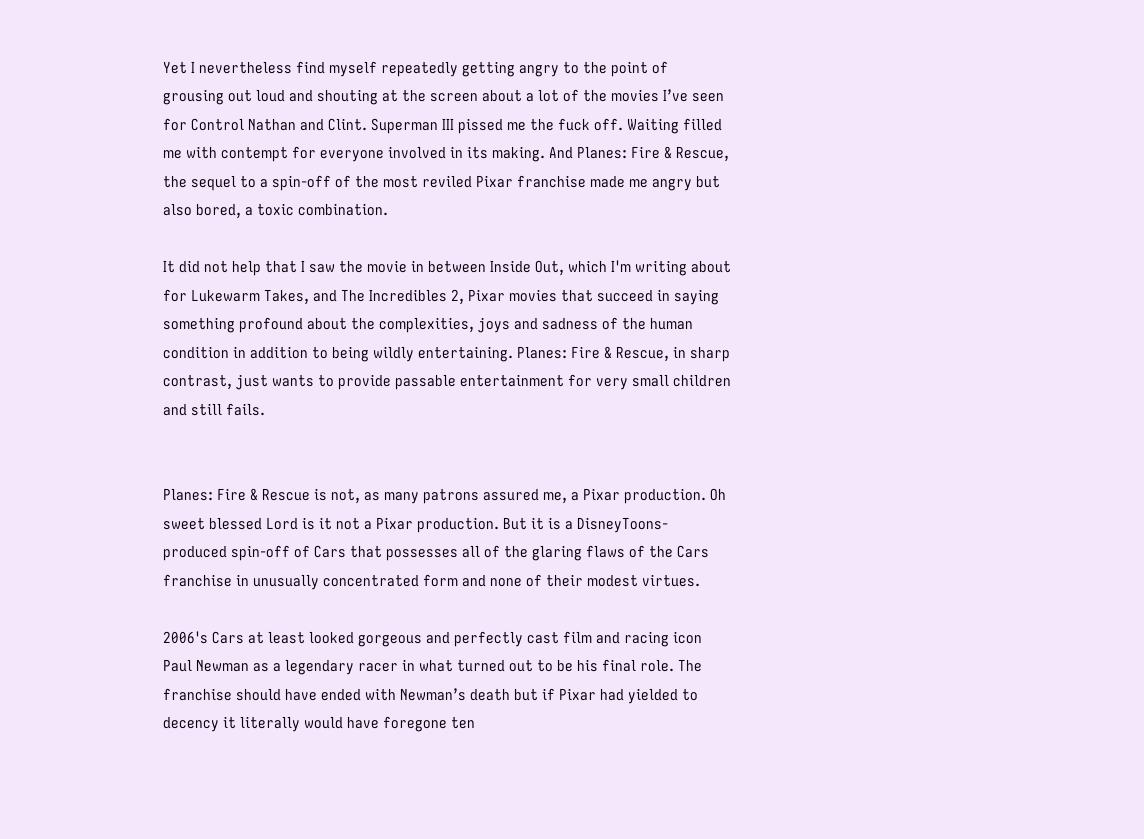Yet I nevertheless find myself repeatedly getting angry to the point of grousing out loud and shouting at the screen about a lot of the movies I’ve seen for Control Nathan and Clint. Superman III pissed me the fuck off. Waiting filled me with contempt for everyone involved in its making. And Planes: Fire & Rescue, the sequel to a spin-off of the most reviled Pixar franchise made me angry but also bored, a toxic combination.

It did not help that I saw the movie in between Inside Out, which I'm writing about for Lukewarm Takes, and The Incredibles 2, Pixar movies that succeed in saying something profound about the complexities, joys and sadness of the human condition in addition to being wildly entertaining. Planes: Fire & Rescue, in sharp contrast, just wants to provide passable entertainment for very small children and still fails.


Planes: Fire & Rescue is not, as many patrons assured me, a Pixar production. Oh sweet blessed Lord is it not a Pixar production. But it is a DisneyToons-produced spin-off of Cars that possesses all of the glaring flaws of the Cars franchise in unusually concentrated form and none of their modest virtues.

2006's Cars at least looked gorgeous and perfectly cast film and racing icon Paul Newman as a legendary racer in what turned out to be his final role. The franchise should have ended with Newman’s death but if Pixar had yielded to decency it literally would have foregone ten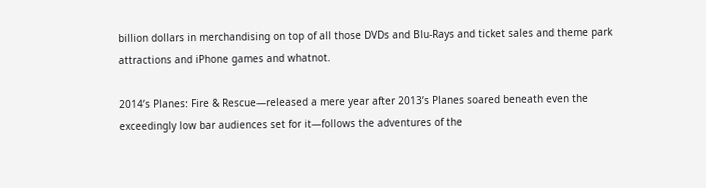billion dollars in merchandising on top of all those DVDs and Blu-Rays and ticket sales and theme park attractions and iPhone games and whatnot.

2014’s Planes: Fire & Rescue—released a mere year after 2013’s Planes soared beneath even the exceedingly low bar audiences set for it—follows the adventures of the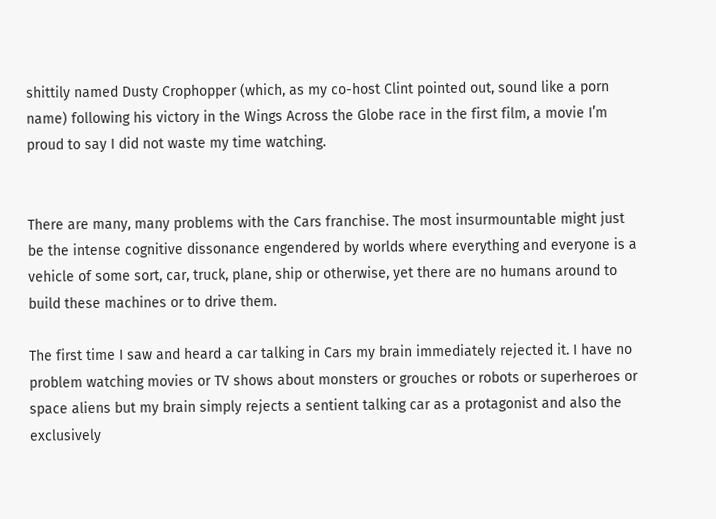shittily named Dusty Crophopper (which, as my co-host Clint pointed out, sound like a porn name) following his victory in the Wings Across the Globe race in the first film, a movie I’m proud to say I did not waste my time watching.


There are many, many problems with the Cars franchise. The most insurmountable might just be the intense cognitive dissonance engendered by worlds where everything and everyone is a vehicle of some sort, car, truck, plane, ship or otherwise, yet there are no humans around to build these machines or to drive them.

The first time I saw and heard a car talking in Cars my brain immediately rejected it. I have no problem watching movies or TV shows about monsters or grouches or robots or superheroes or space aliens but my brain simply rejects a sentient talking car as a protagonist and also the exclusively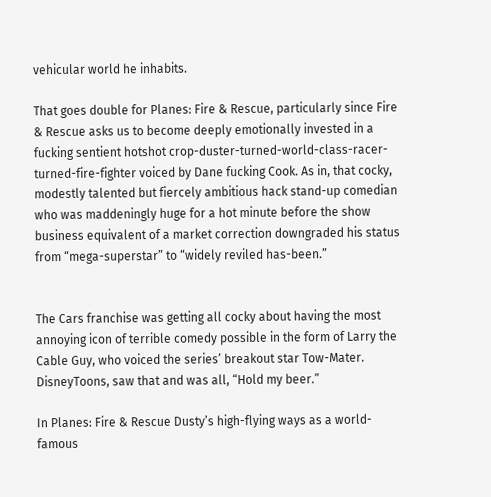vehicular world he inhabits.

That goes double for Planes: Fire & Rescue, particularly since Fire & Rescue asks us to become deeply emotionally invested in a fucking sentient hotshot crop-duster-turned-world-class-racer-turned-fire-fighter voiced by Dane fucking Cook. As in, that cocky, modestly talented but fiercely ambitious hack stand-up comedian who was maddeningly huge for a hot minute before the show business equivalent of a market correction downgraded his status from “mega-superstar” to “widely reviled has-been.”


The Cars franchise was getting all cocky about having the most annoying icon of terrible comedy possible in the form of Larry the Cable Guy, who voiced the series’ breakout star Tow-Mater. DisneyToons, saw that and was all, “Hold my beer.”

In Planes: Fire & Rescue Dusty’s high-flying ways as a world-famous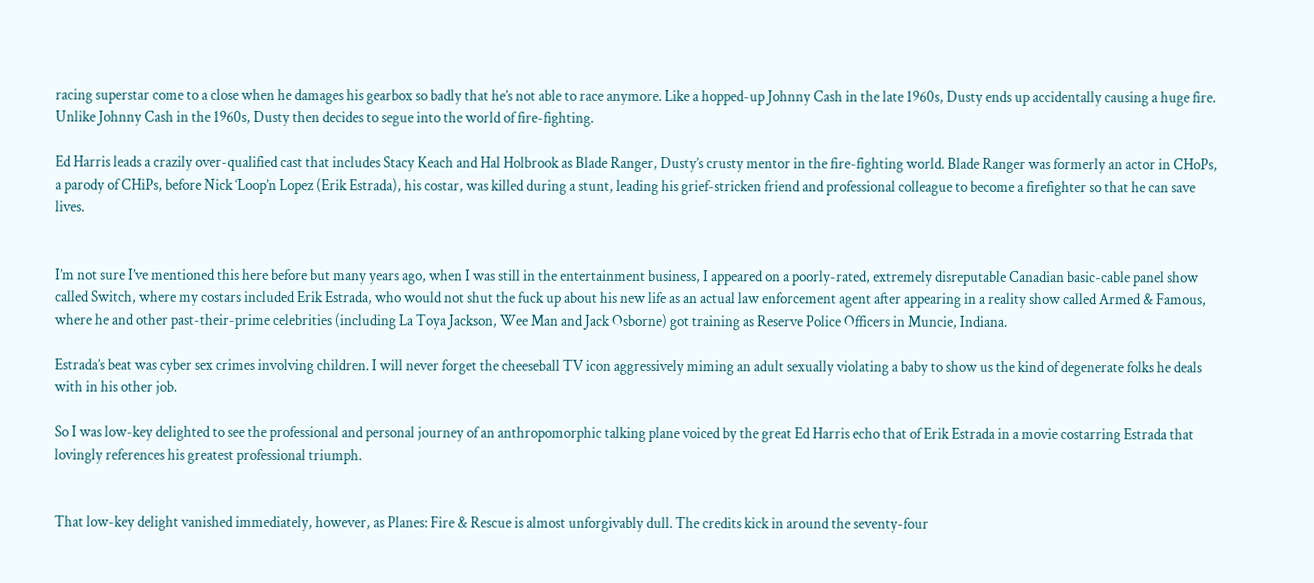racing superstar come to a close when he damages his gearbox so badly that he’s not able to race anymore. Like a hopped-up Johnny Cash in the late 1960s, Dusty ends up accidentally causing a huge fire. Unlike Johnny Cash in the 1960s, Dusty then decides to segue into the world of fire-fighting.

Ed Harris leads a crazily over-qualified cast that includes Stacy Keach and Hal Holbrook as Blade Ranger, Dusty’s crusty mentor in the fire-fighting world. Blade Ranger was formerly an actor in CHoPs, a parody of CHiPs, before Nick ‘Loop’n Lopez (Erik Estrada), his costar, was killed during a stunt, leading his grief-stricken friend and professional colleague to become a firefighter so that he can save lives.


I’m not sure I’ve mentioned this here before but many years ago, when I was still in the entertainment business, I appeared on a poorly-rated, extremely disreputable Canadian basic-cable panel show called Switch, where my costars included Erik Estrada, who would not shut the fuck up about his new life as an actual law enforcement agent after appearing in a reality show called Armed & Famous, where he and other past-their-prime celebrities (including La Toya Jackson, Wee Man and Jack Osborne) got training as Reserve Police Officers in Muncie, Indiana.

Estrada’s beat was cyber sex crimes involving children. I will never forget the cheeseball TV icon aggressively miming an adult sexually violating a baby to show us the kind of degenerate folks he deals with in his other job.

So I was low-key delighted to see the professional and personal journey of an anthropomorphic talking plane voiced by the great Ed Harris echo that of Erik Estrada in a movie costarring Estrada that lovingly references his greatest professional triumph.


That low-key delight vanished immediately, however, as Planes: Fire & Rescue is almost unforgivably dull. The credits kick in around the seventy-four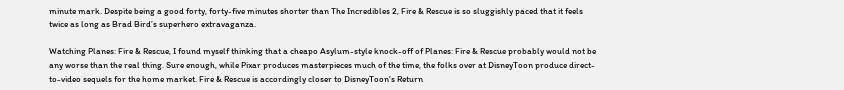minute mark. Despite being a good forty, forty-five minutes shorter than The Incredibles 2, Fire & Rescue is so sluggishly paced that it feels twice as long as Brad Bird’s superhero extravaganza.

Watching Planes: Fire & Rescue, I found myself thinking that a cheapo Asylum-style knock-off of Planes: Fire & Rescue probably would not be any worse than the real thing. Sure enough, while Pixar produces masterpieces much of the time, the folks over at DisneyToon produce direct-to-video sequels for the home market. Fire & Rescue is accordingly closer to DisneyToon's Return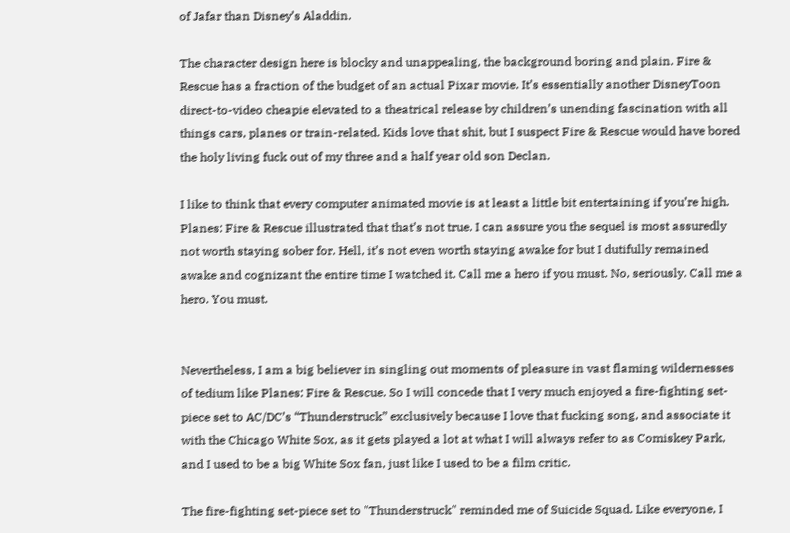of Jafar than Disney’s Aladdin.

The character design here is blocky and unappealing, the background boring and plain. Fire & Rescue has a fraction of the budget of an actual Pixar movie. It’s essentially another DisneyToon direct-to-video cheapie elevated to a theatrical release by children’s unending fascination with all things cars, planes or train-related. Kids love that shit, but I suspect Fire & Rescue would have bored the holy living fuck out of my three and a half year old son Declan.

I like to think that every computer animated movie is at least a little bit entertaining if you’re high. Planes: Fire & Rescue illustrated that that’s not true. I can assure you the sequel is most assuredly not worth staying sober for. Hell, it’s not even worth staying awake for but I dutifully remained awake and cognizant the entire time I watched it. Call me a hero if you must. No, seriously. Call me a hero. You must.


Nevertheless, I am a big believer in singling out moments of pleasure in vast flaming wildernesses of tedium like Planes: Fire & Rescue. So I will concede that I very much enjoyed a fire-fighting set-piece set to AC/DC’s “Thunderstruck” exclusively because I love that fucking song, and associate it with the Chicago White Sox, as it gets played a lot at what I will always refer to as Comiskey Park, and I used to be a big White Sox fan, just like I used to be a film critic.

The fire-fighting set-piece set to "Thunderstruck" reminded me of Suicide Squad. Like everyone, I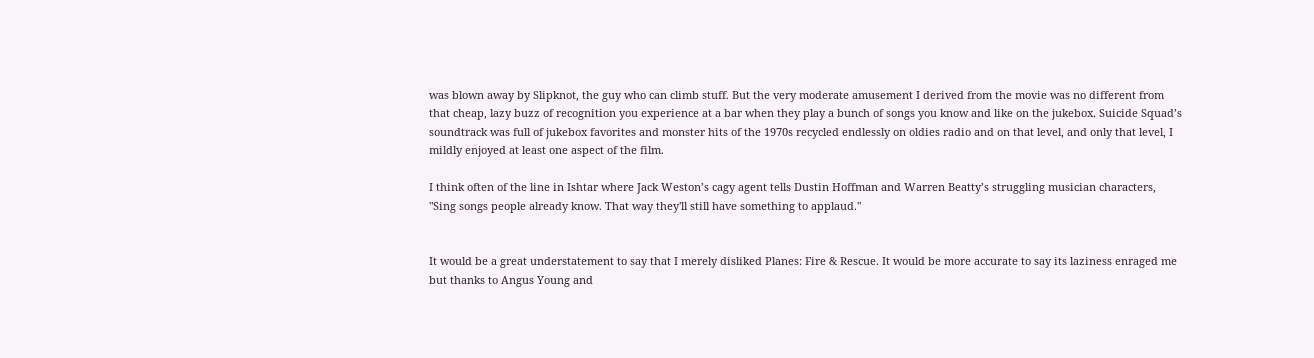was blown away by Slipknot, the guy who can climb stuff. But the very moderate amusement I derived from the movie was no different from that cheap, lazy buzz of recognition you experience at a bar when they play a bunch of songs you know and like on the jukebox. Suicide Squad’s soundtrack was full of jukebox favorites and monster hits of the 1970s recycled endlessly on oldies radio and on that level, and only that level, I mildly enjoyed at least one aspect of the film.

I think often of the line in Ishtar where Jack Weston’s cagy agent tells Dustin Hoffman and Warren Beatty’s struggling musician characters, "Sing songs people already know. That way they'll still have something to applaud."


It would be a great understatement to say that I merely disliked Planes: Fire & Rescue. It would be more accurate to say its laziness enraged me but thanks to Angus Young and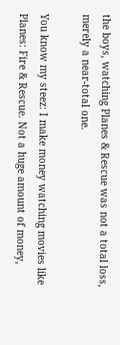the boys, watching Planes & Rescue was not a total loss, merely a near-total one.

You know my steez: I make money watching movies like Planes: Fire & Rescue. Not a huge amount of money,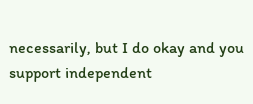necessarily, but I do okay and you support independent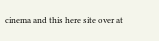cinema and this here site over at